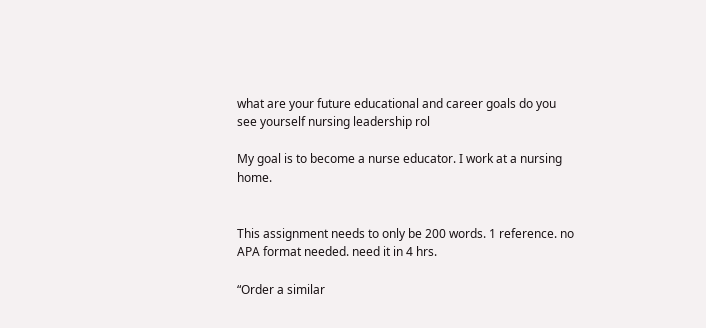what are your future educational and career goals do you see yourself nursing leadership rol

My goal is to become a nurse educator. I work at a nursing home.


This assignment needs to only be 200 words. 1 reference. no APA format needed. need it in 4 hrs.

“Order a similar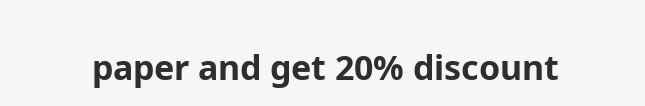paper and get 20% discount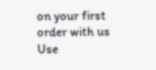on your first order with us Use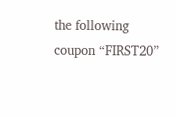the following coupon “FIRST20”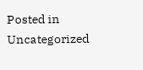Posted in Uncategorized